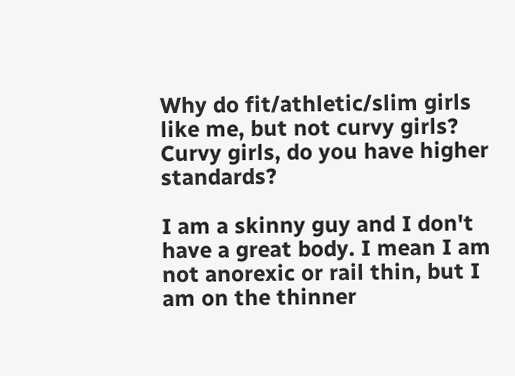Why do fit/athletic/slim girls like me, but not curvy girls? Curvy girls, do you have higher standards?

I am a skinny guy and I don't have a great body. I mean I am not anorexic or rail thin, but I am on the thinner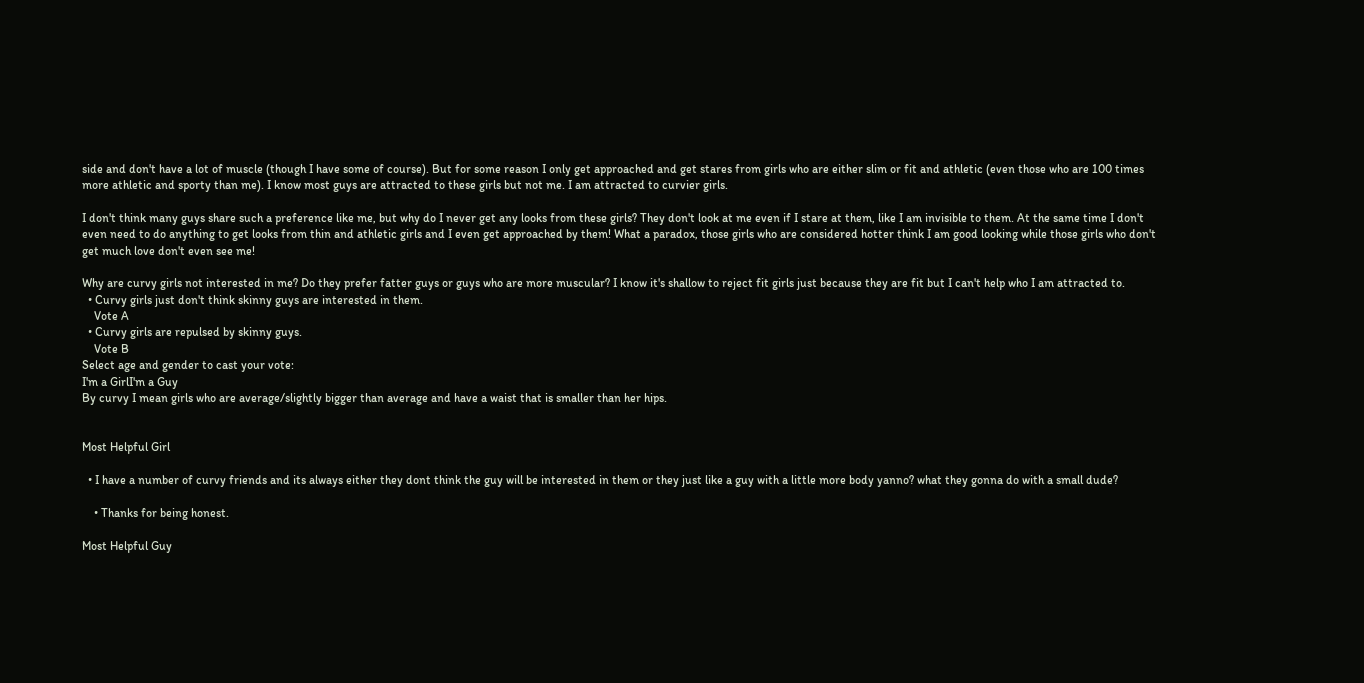side and don't have a lot of muscle (though I have some of course). But for some reason I only get approached and get stares from girls who are either slim or fit and athletic (even those who are 100 times more athletic and sporty than me). I know most guys are attracted to these girls but not me. I am attracted to curvier girls.

I don't think many guys share such a preference like me, but why do I never get any looks from these girls? They don't look at me even if I stare at them, like I am invisible to them. At the same time I don't even need to do anything to get looks from thin and athletic girls and I even get approached by them! What a paradox, those girls who are considered hotter think I am good looking while those girls who don't get much love don't even see me!

Why are curvy girls not interested in me? Do they prefer fatter guys or guys who are more muscular? I know it's shallow to reject fit girls just because they are fit but I can't help who I am attracted to.
  • Curvy girls just don't think skinny guys are interested in them.
    Vote A
  • Curvy girls are repulsed by skinny guys.
    Vote B
Select age and gender to cast your vote:
I'm a GirlI'm a Guy
By curvy I mean girls who are average/slightly bigger than average and have a waist that is smaller than her hips.


Most Helpful Girl

  • I have a number of curvy friends and its always either they dont think the guy will be interested in them or they just like a guy with a little more body yanno? what they gonna do with a small dude?

    • Thanks for being honest.

Most Helpful Guy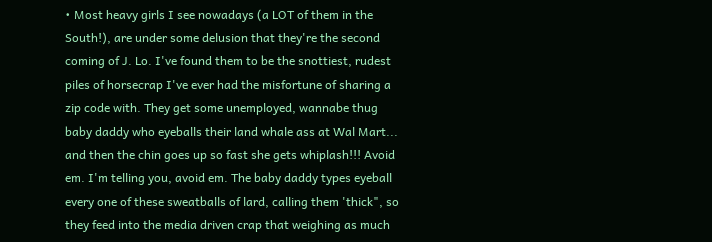• Most heavy girls I see nowadays (a LOT of them in the South!), are under some delusion that they're the second coming of J. Lo. I've found them to be the snottiest, rudest piles of horsecrap I've ever had the misfortune of sharing a zip code with. They get some unemployed, wannabe thug baby daddy who eyeballs their land whale ass at Wal Mart... and then the chin goes up so fast she gets whiplash!!! Avoid em. I'm telling you, avoid em. The baby daddy types eyeball every one of these sweatballs of lard, calling them 'thick", so they feed into the media driven crap that weighing as much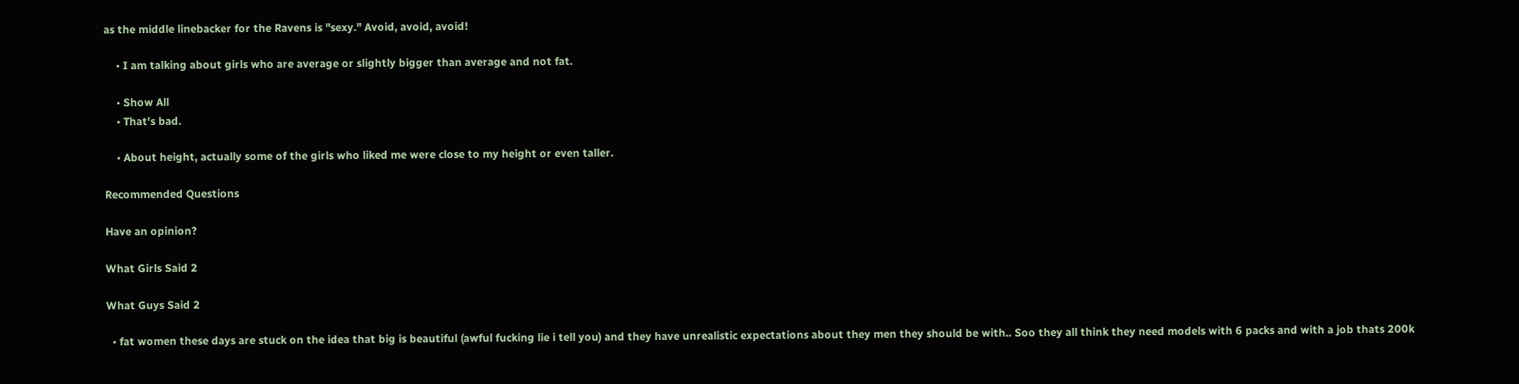as the middle linebacker for the Ravens is "sexy." Avoid, avoid, avoid!

    • I am talking about girls who are average or slightly bigger than average and not fat.

    • Show All
    • That's bad.

    • About height, actually some of the girls who liked me were close to my height or even taller.

Recommended Questions

Have an opinion?

What Girls Said 2

What Guys Said 2

  • fat women these days are stuck on the idea that big is beautiful (awful fucking lie i tell you) and they have unrealistic expectations about they men they should be with.. Soo they all think they need models with 6 packs and with a job thats 200k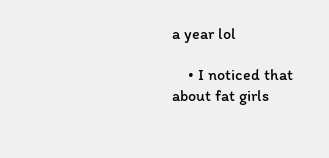a year lol

    • I noticed that about fat girls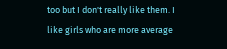too but I don't really like them. I like girls who are more average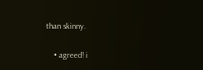than skinny.

    • agreed! i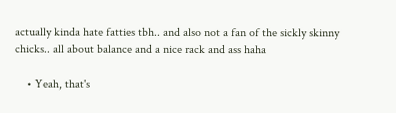actually kinda hate fatties tbh.. and also not a fan of the sickly skinny chicks.. all about balance and a nice rack and ass haha

    • Yeah, that's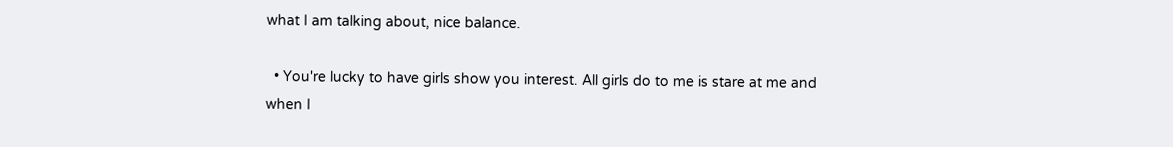what I am talking about, nice balance.

  • You're lucky to have girls show you interest. All girls do to me is stare at me and when I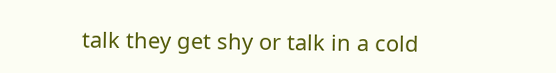talk they get shy or talk in a cold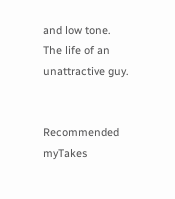and low tone. The life of an unattractive guy.


Recommended myTakes